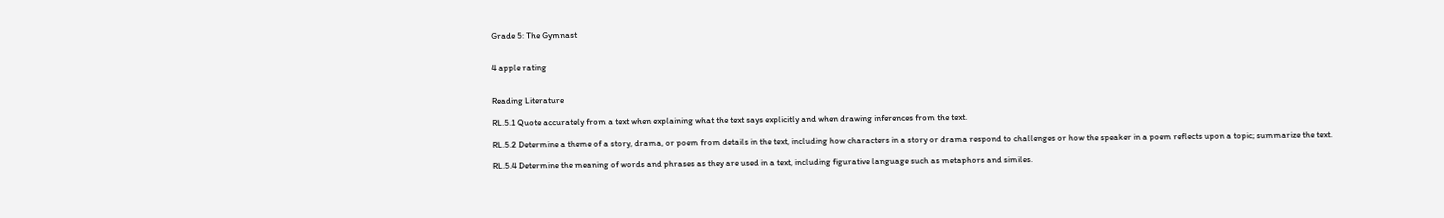Grade 5: The Gymnast


4 apple rating


Reading Literature

RL.5.1 Quote accurately from a text when explaining what the text says explicitly and when drawing inferences from the text.

RL.5.2 Determine a theme of a story, drama, or poem from details in the text, including how characters in a story or drama respond to challenges or how the speaker in a poem reflects upon a topic; summarize the text.

RL.5.4 Determine the meaning of words and phrases as they are used in a text, including figurative language such as metaphors and similes.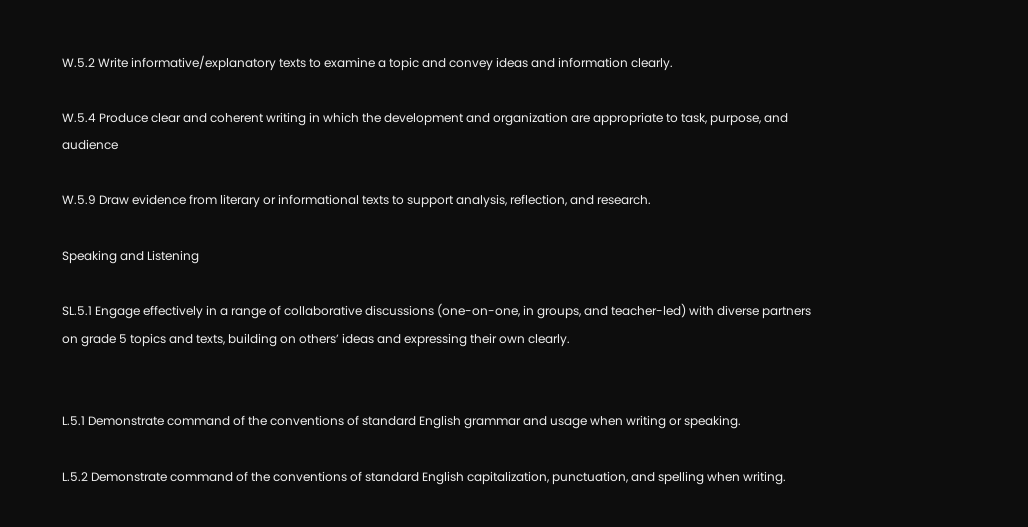W.5.2 Write informative/explanatory texts to examine a topic and convey ideas and information clearly.

W.5.4 Produce clear and coherent writing in which the development and organization are appropriate to task, purpose, and audience

W.5.9 Draw evidence from literary or informational texts to support analysis, reflection, and research.

Speaking and Listening

SL.5.1 Engage effectively in a range of collaborative discussions (one-on-one, in groups, and teacher-led) with diverse partners on grade 5 topics and texts, building on others’ ideas and expressing their own clearly.


L.5.1 Demonstrate command of the conventions of standard English grammar and usage when writing or speaking.

L.5.2 Demonstrate command of the conventions of standard English capitalization, punctuation, and spelling when writing.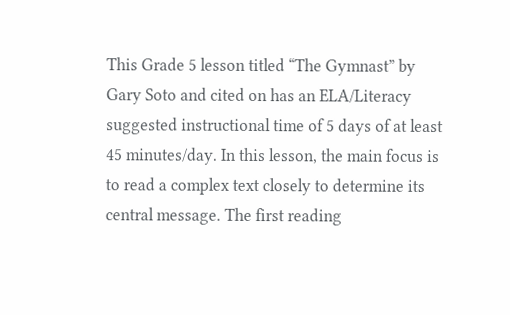This Grade 5 lesson titled “The Gymnast” by Gary Soto and cited on has an ELA/Literacy suggested instructional time of 5 days of at least 45 minutes/day. In this lesson, the main focus is to read a complex text closely to determine its central message. The first reading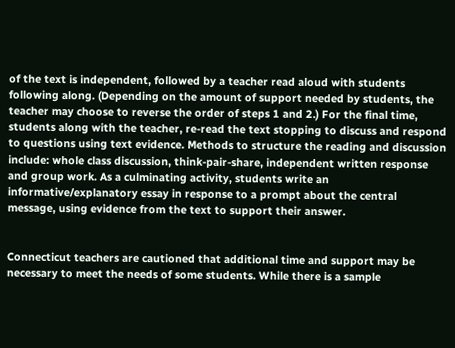of the text is independent, followed by a teacher read aloud with students following along. (Depending on the amount of support needed by students, the teacher may choose to reverse the order of steps 1 and 2.) For the final time, students along with the teacher, re-read the text stopping to discuss and respond to questions using text evidence. Methods to structure the reading and discussion include: whole class discussion, think-pair-share, independent written response and group work. As a culminating activity, students write an informative/explanatory essay in response to a prompt about the central message, using evidence from the text to support their answer.


Connecticut teachers are cautioned that additional time and support may be necessary to meet the needs of some students. While there is a sample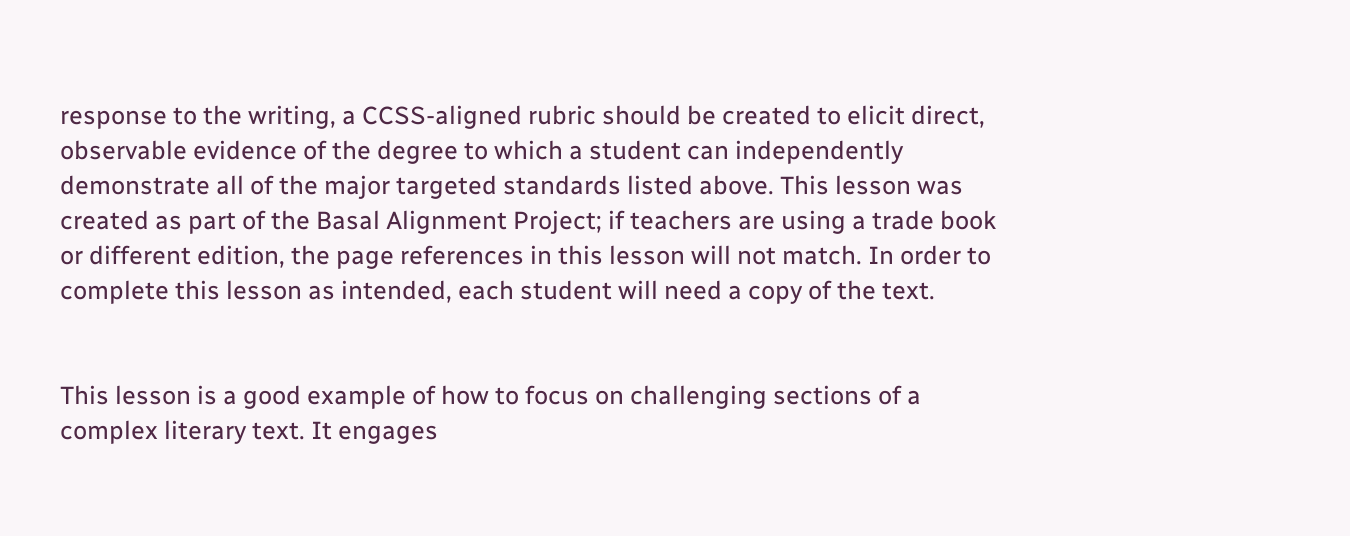response to the writing, a CCSS-aligned rubric should be created to elicit direct, observable evidence of the degree to which a student can independently demonstrate all of the major targeted standards listed above. This lesson was created as part of the Basal Alignment Project; if teachers are using a trade book or different edition, the page references in this lesson will not match. In order to complete this lesson as intended, each student will need a copy of the text.


This lesson is a good example of how to focus on challenging sections of a complex literary text. It engages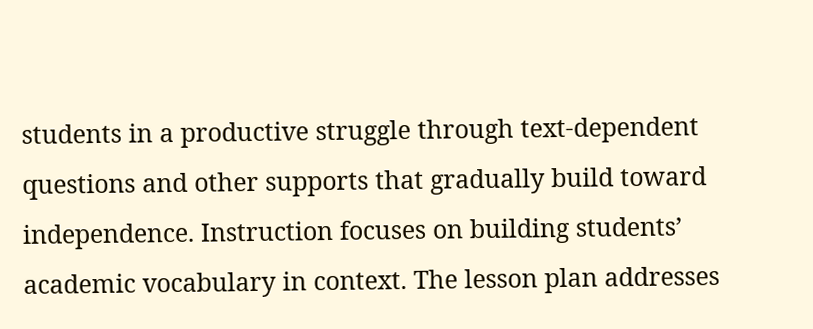students in a productive struggle through text-dependent questions and other supports that gradually build toward independence. Instruction focuses on building students’ academic vocabulary in context. The lesson plan addresses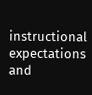instructional expectations and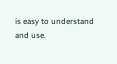is easy to understand and use.